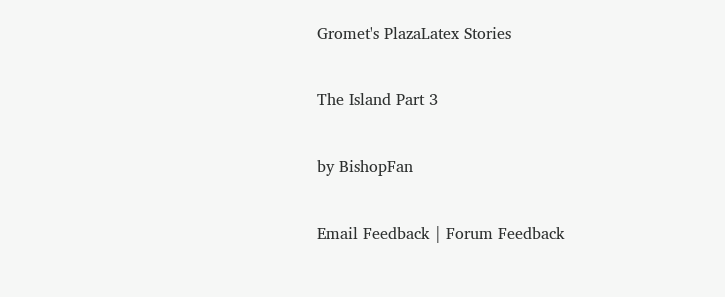Gromet's PlazaLatex Stories

The Island Part 3

by BishopFan

Email Feedback | Forum Feedback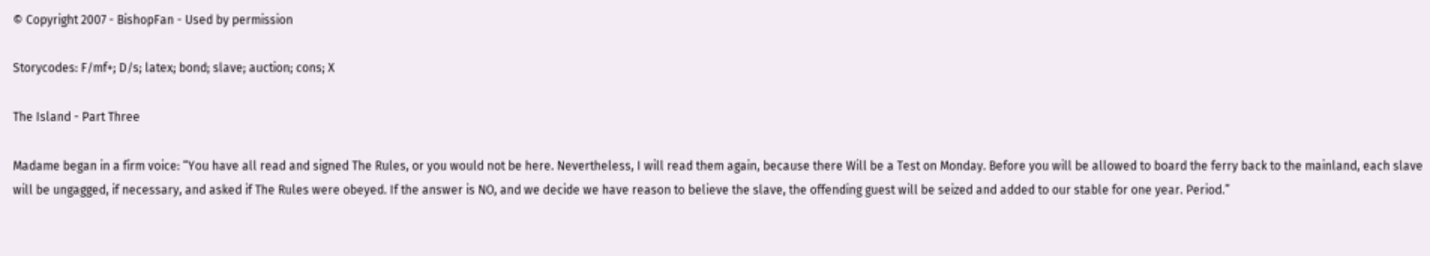© Copyright 2007 - BishopFan - Used by permission

Storycodes: F/mf+; D/s; latex; bond; slave; auction; cons; X

The Island - Part Three

Madame began in a firm voice: “You have all read and signed The Rules, or you would not be here. Nevertheless, I will read them again, because there Will be a Test on Monday. Before you will be allowed to board the ferry back to the mainland, each slave will be ungagged, if necessary, and asked if The Rules were obeyed. If the answer is NO, and we decide we have reason to believe the slave, the offending guest will be seized and added to our stable for one year. Period.”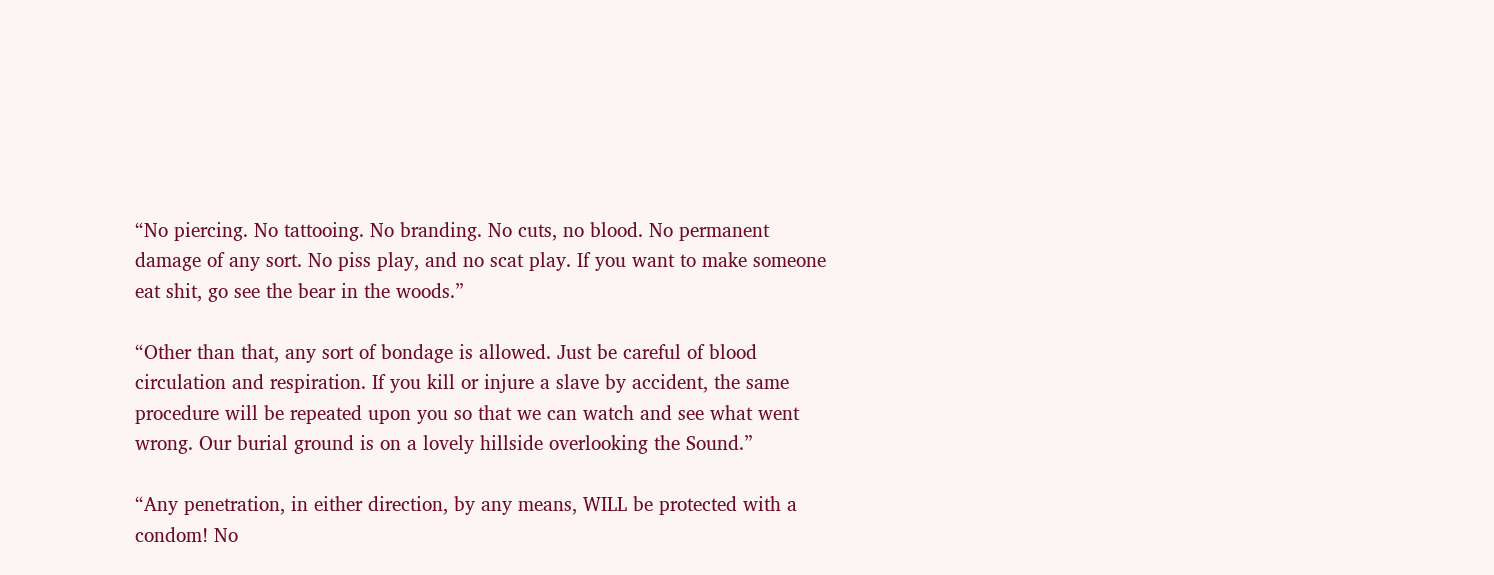“No piercing. No tattooing. No branding. No cuts, no blood. No permanent damage of any sort. No piss play, and no scat play. If you want to make someone eat shit, go see the bear in the woods.”

“Other than that, any sort of bondage is allowed. Just be careful of blood circulation and respiration. If you kill or injure a slave by accident, the same procedure will be repeated upon you so that we can watch and see what went wrong. Our burial ground is on a lovely hillside overlooking the Sound.”

“Any penetration, in either direction, by any means, WILL be protected with a condom! No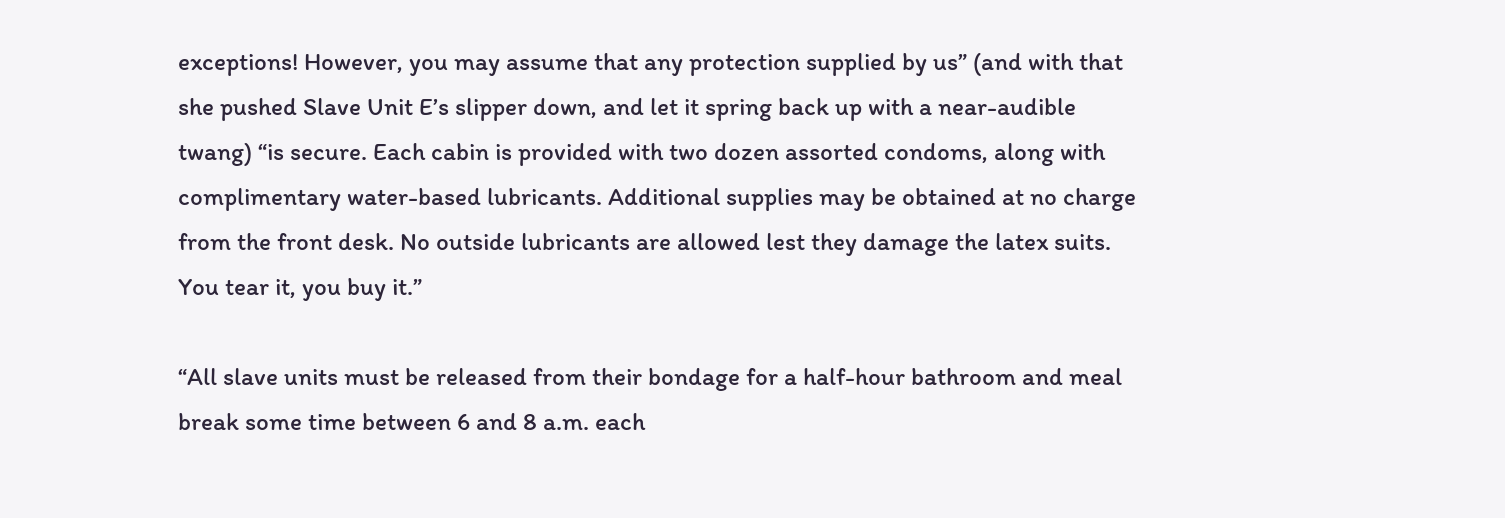exceptions! However, you may assume that any protection supplied by us” (and with that she pushed Slave Unit E’s slipper down, and let it spring back up with a near-audible twang) “is secure. Each cabin is provided with two dozen assorted condoms, along with complimentary water-based lubricants. Additional supplies may be obtained at no charge from the front desk. No outside lubricants are allowed lest they damage the latex suits. You tear it, you buy it.”

“All slave units must be released from their bondage for a half-hour bathroom and meal break some time between 6 and 8 a.m. each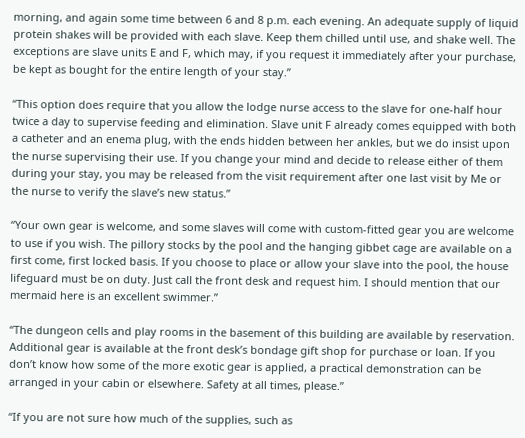morning, and again some time between 6 and 8 p.m. each evening. An adequate supply of liquid protein shakes will be provided with each slave. Keep them chilled until use, and shake well. The exceptions are slave units E and F, which may, if you request it immediately after your purchase, be kept as bought for the entire length of your stay.”

“This option does require that you allow the lodge nurse access to the slave for one-half hour twice a day to supervise feeding and elimination. Slave unit F already comes equipped with both a catheter and an enema plug, with the ends hidden between her ankles, but we do insist upon the nurse supervising their use. If you change your mind and decide to release either of them during your stay, you may be released from the visit requirement after one last visit by Me or the nurse to verify the slave’s new status.”

“Your own gear is welcome, and some slaves will come with custom-fitted gear you are welcome to use if you wish. The pillory stocks by the pool and the hanging gibbet cage are available on a first come, first locked basis. If you choose to place or allow your slave into the pool, the house lifeguard must be on duty. Just call the front desk and request him. I should mention that our mermaid here is an excellent swimmer.”

“The dungeon cells and play rooms in the basement of this building are available by reservation. Additional gear is available at the front desk’s bondage gift shop for purchase or loan. If you don’t know how some of the more exotic gear is applied, a practical demonstration can be arranged in your cabin or elsewhere. Safety at all times, please.”

“If you are not sure how much of the supplies, such as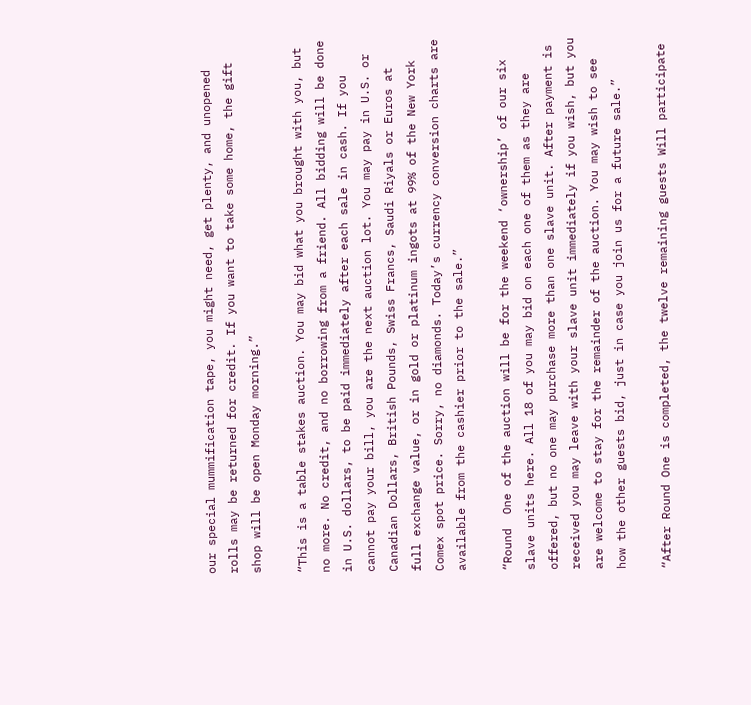our special mummification tape, you might need, get plenty, and unopened rolls may be returned for credit. If you want to take some home, the gift shop will be open Monday morning.”

“This is a table stakes auction. You may bid what you brought with you, but no more. No credit, and no borrowing from a friend. All bidding will be done in U.S. dollars, to be paid immediately after each sale in cash. If you cannot pay your bill, you are the next auction lot. You may pay in U.S. or Canadian Dollars, British Pounds, Swiss Francs, Saudi Riyals or Euros at full exchange value, or in gold or platinum ingots at 99% of the New York Comex spot price. Sorry, no diamonds. Today’s currency conversion charts are available from the cashier prior to the sale.”

“Round  One of the auction will be for the weekend ‘ownership’ of our six slave units here. All 18 of you may bid on each one of them as they are offered, but no one may purchase more than one slave unit. After payment is received you may leave with your slave unit immediately if you wish, but you are welcome to stay for the remainder of the auction. You may wish to see how the other guests bid, just in case you join us for a future sale.”

“After Round One is completed, the twelve remaining guests Will participate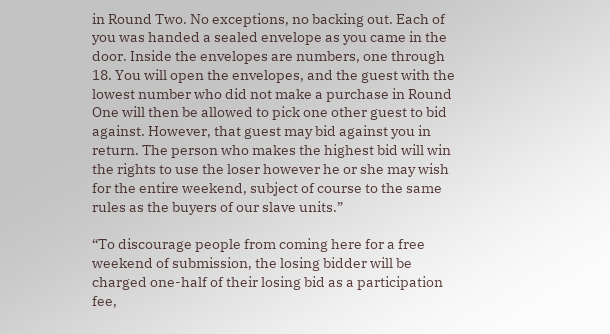in Round Two. No exceptions, no backing out. Each of you was handed a sealed envelope as you came in the door. Inside the envelopes are numbers, one through 18. You will open the envelopes, and the guest with the lowest number who did not make a purchase in Round One will then be allowed to pick one other guest to bid against. However, that guest may bid against you in return. The person who makes the highest bid will win the rights to use the loser however he or she may wish for the entire weekend, subject of course to the same rules as the buyers of our slave units.”

“To discourage people from coming here for a free weekend of submission, the losing bidder will be charged one-half of their losing bid as a participation fee,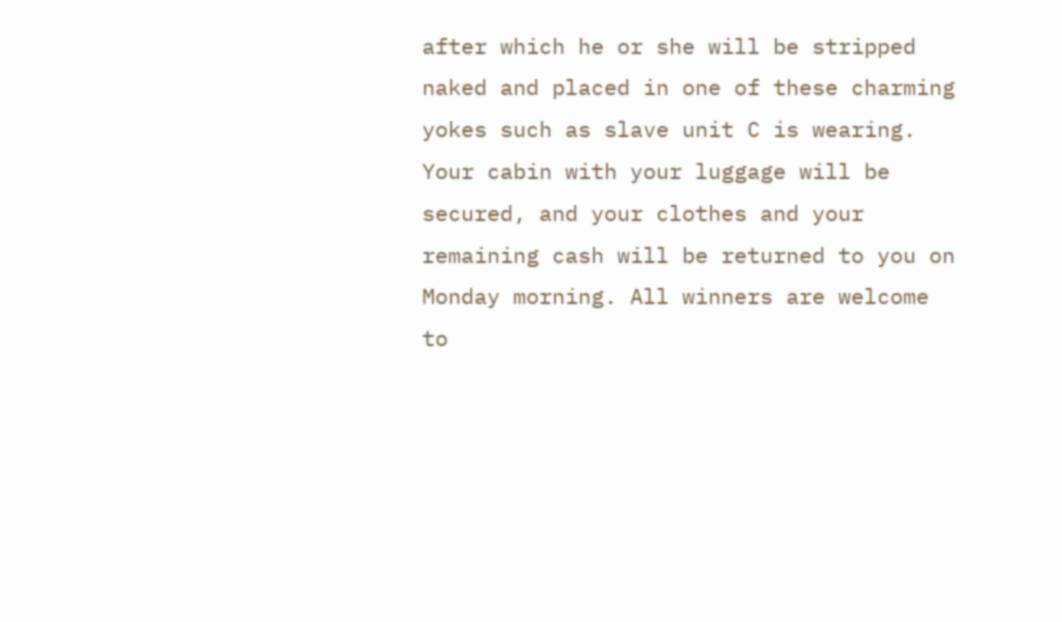after which he or she will be stripped naked and placed in one of these charming yokes such as slave unit C is wearing. Your cabin with your luggage will be secured, and your clothes and your remaining cash will be returned to you on Monday morning. All winners are welcome to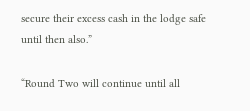secure their excess cash in the lodge safe until then also.”

“Round Two will continue until all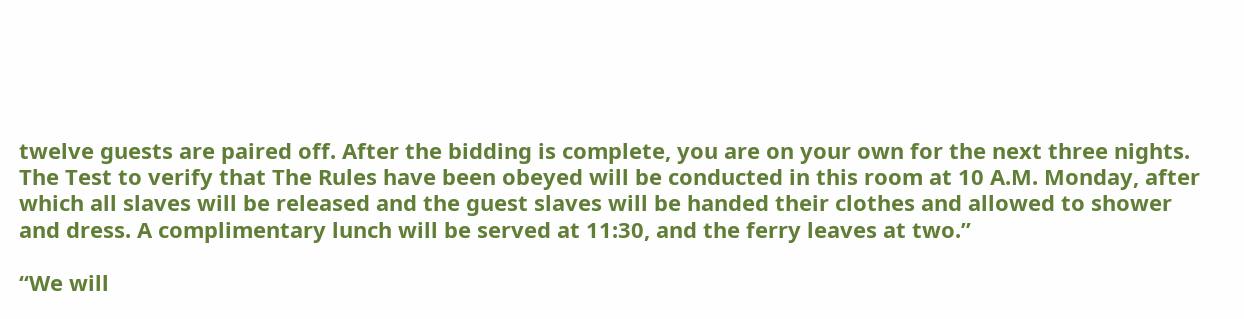twelve guests are paired off. After the bidding is complete, you are on your own for the next three nights. The Test to verify that The Rules have been obeyed will be conducted in this room at 10 A.M. Monday, after which all slaves will be released and the guest slaves will be handed their clothes and allowed to shower and dress. A complimentary lunch will be served at 11:30, and the ferry leaves at two.”

“We will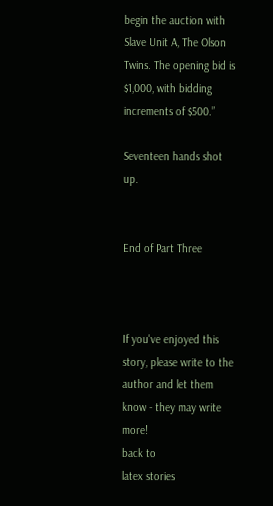begin the auction with Slave Unit A, The Olson Twins. The opening bid is $1,000, with bidding increments of $500.”

Seventeen hands shot up.


End of Part Three



If you've enjoyed this story, please write to the author and let them know - they may write more!
back to
latex stories